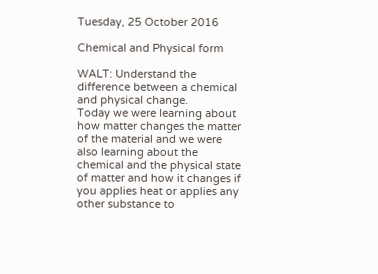Tuesday, 25 October 2016

Chemical and Physical form

WALT: Understand the difference between a chemical and physical change.
Today we were learning about how matter changes the matter of the material and we were also learning about the chemical and the physical state of matter and how it changes if you applies heat or applies any other substance to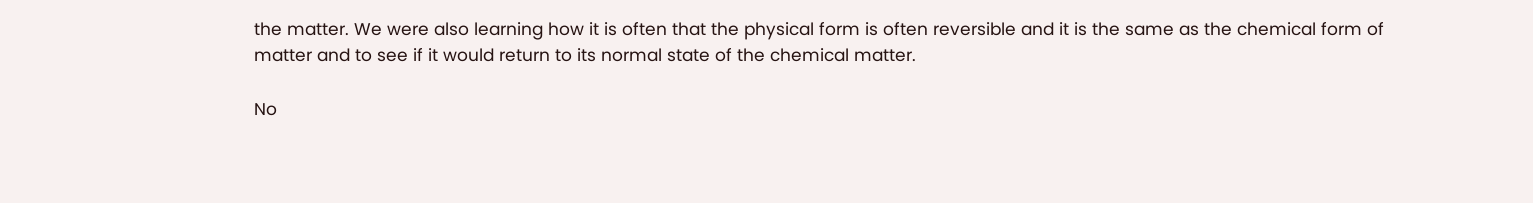the matter. We were also learning how it is often that the physical form is often reversible and it is the same as the chemical form of matter and to see if it would return to its normal state of the chemical matter.

No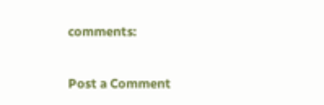comments:

Post a Comment